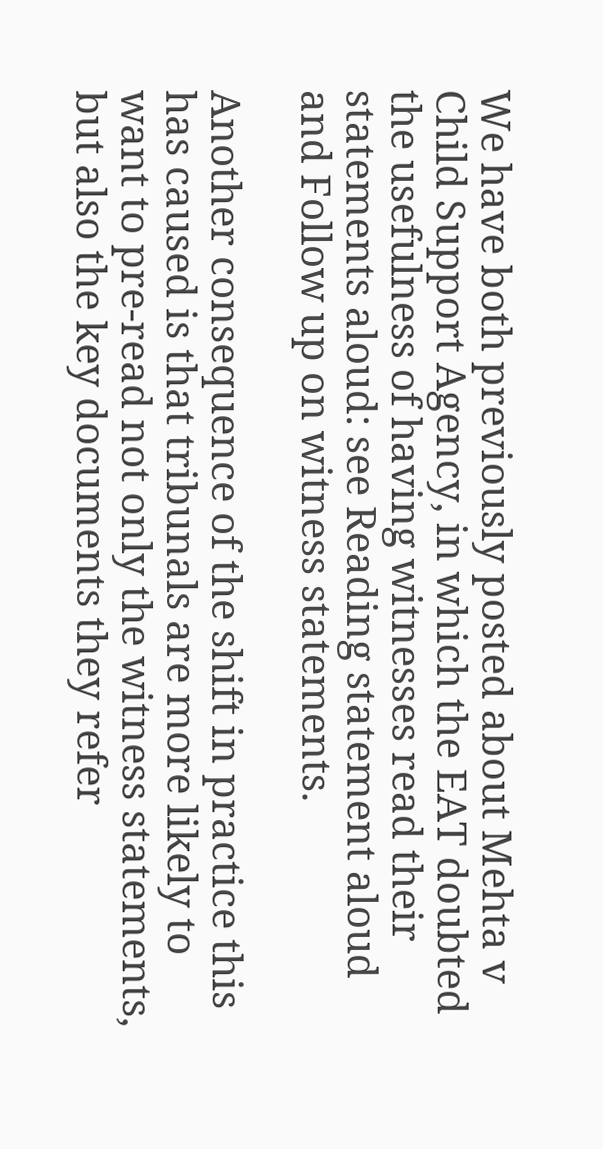We have both previously posted about Mehta v Child Support Agency, in which the EAT doubted the usefulness of having witnesses read their statements aloud: see Reading statement aloud and Follow up on witness statements.

Another consequence of the shift in practice this has caused is that tribunals are more likely to want to pre-read not only the witness statements, but also the key documents they refer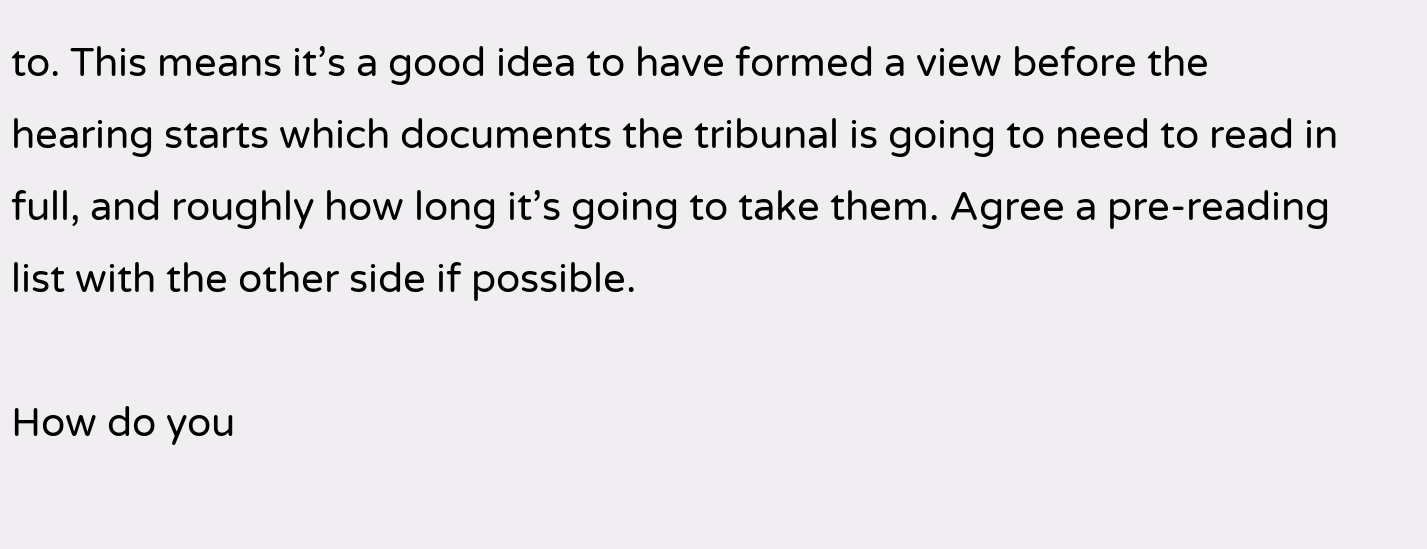to. This means it’s a good idea to have formed a view before the hearing starts which documents the tribunal is going to need to read in full, and roughly how long it’s going to take them. Agree a pre-reading list with the other side if possible.

How do you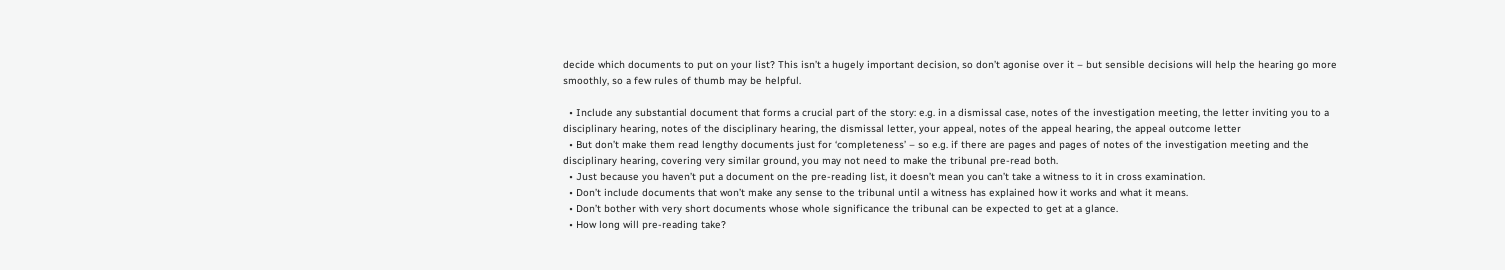decide which documents to put on your list? This isn’t a hugely important decision, so don’t agonise over it – but sensible decisions will help the hearing go more smoothly, so a few rules of thumb may be helpful.

  • Include any substantial document that forms a crucial part of the story: e.g. in a dismissal case, notes of the investigation meeting, the letter inviting you to a disciplinary hearing, notes of the disciplinary hearing, the dismissal letter, your appeal, notes of the appeal hearing, the appeal outcome letter
  • But don’t make them read lengthy documents just for ‘completeness’ – so e.g. if there are pages and pages of notes of the investigation meeting and the disciplinary hearing, covering very similar ground, you may not need to make the tribunal pre-read both.
  • Just because you haven’t put a document on the pre-reading list, it doesn’t mean you can’t take a witness to it in cross examination.
  • Don’t include documents that won’t make any sense to the tribunal until a witness has explained how it works and what it means.
  • Don’t bother with very short documents whose whole significance the tribunal can be expected to get at a glance.
  • How long will pre-reading take?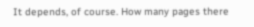It depends, of course. How many pages there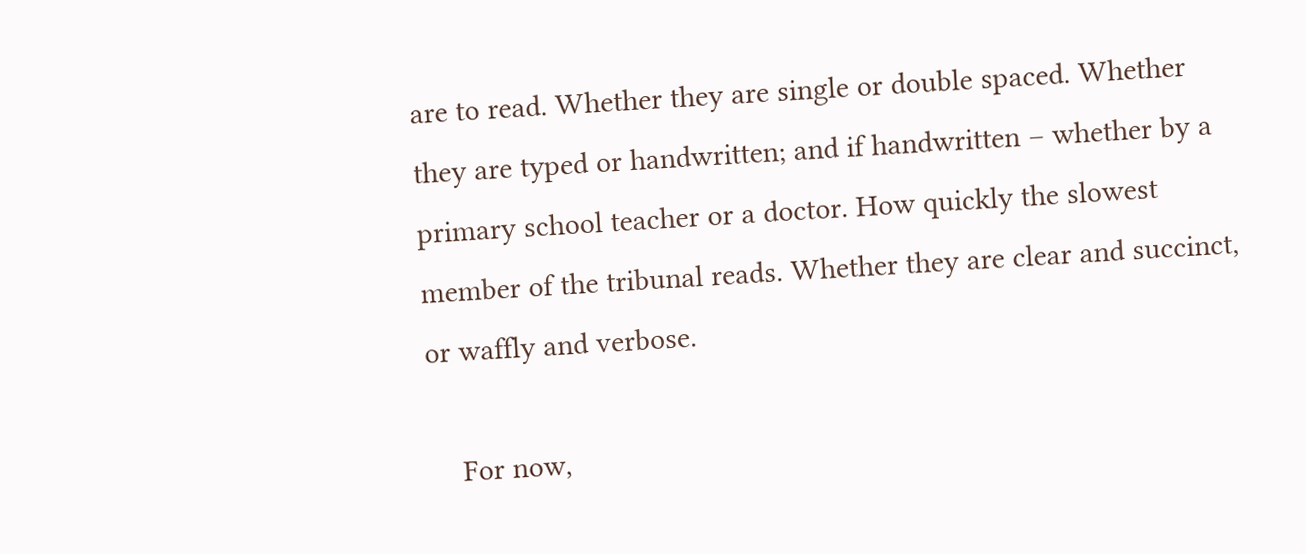are to read. Whether they are single or double spaced. Whether they are typed or handwritten; and if handwritten – whether by a primary school teacher or a doctor. How quickly the slowest member of the tribunal reads. Whether they are clear and succinct, or waffly and verbose.

    For now,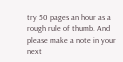try 50 pages an hour as a rough rule of thumb. And please make a note in your next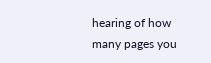hearing of how many pages you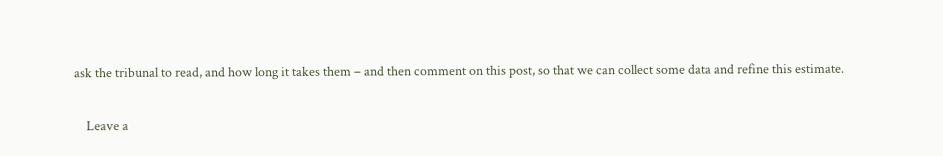ask the tribunal to read, and how long it takes them – and then comment on this post, so that we can collect some data and refine this estimate.

    Leave a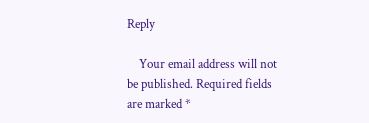Reply

    Your email address will not be published. Required fields are marked *